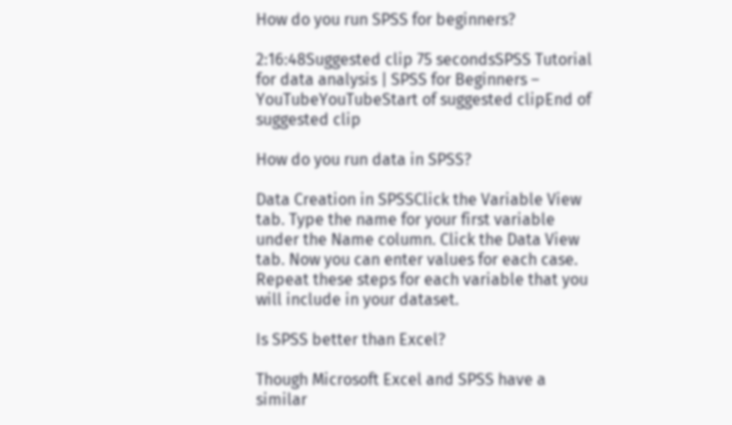How do you run SPSS for beginners?

2:16:48Suggested clip 75 secondsSPSS Tutorial for data analysis | SPSS for Beginners – YouTubeYouTubeStart of suggested clipEnd of suggested clip

How do you run data in SPSS?

Data Creation in SPSSClick the Variable View tab. Type the name for your first variable under the Name column. Click the Data View tab. Now you can enter values for each case. Repeat these steps for each variable that you will include in your dataset.

Is SPSS better than Excel?

Though Microsoft Excel and SPSS have a similar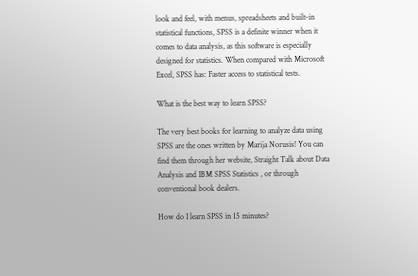look and feel, with menus, spreadsheets and built-in statistical functions, SPSS is a definite winner when it comes to data analysis, as this software is especially designed for statistics. When compared with Microsoft Excel, SPSS has: Faster access to statistical tests.

What is the best way to learn SPSS?

The very best books for learning to analyze data using SPSS are the ones written by Marija Norusis! You can find them through her website, Straight Talk about Data Analysis and IBM SPSS Statistics , or through conventional book dealers.

How do I learn SPSS in 15 minutes?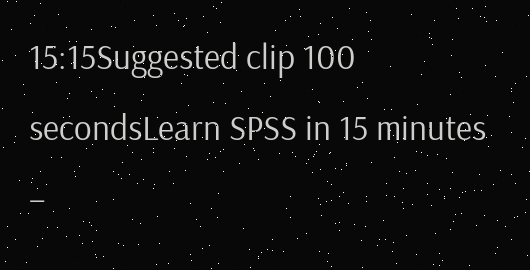15:15Suggested clip 100 secondsLearn SPSS in 15 minutes –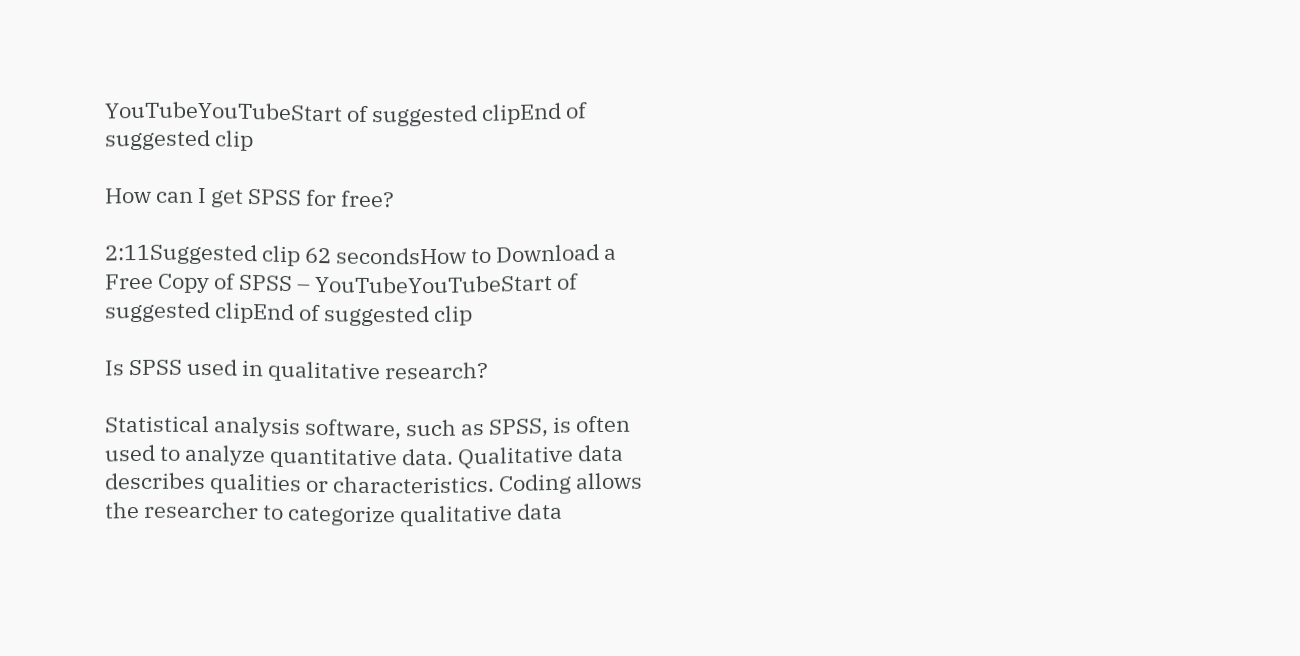YouTubeYouTubeStart of suggested clipEnd of suggested clip

How can I get SPSS for free?

2:11Suggested clip 62 secondsHow to Download a Free Copy of SPSS – YouTubeYouTubeStart of suggested clipEnd of suggested clip

Is SPSS used in qualitative research?

Statistical analysis software, such as SPSS, is often used to analyze quantitative data. Qualitative data describes qualities or characteristics. Coding allows the researcher to categorize qualitative data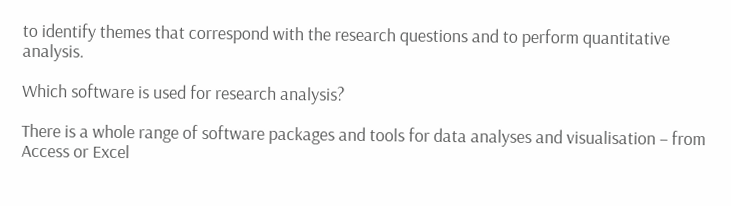to identify themes that correspond with the research questions and to perform quantitative analysis.

Which software is used for research analysis?

There is a whole range of software packages and tools for data analyses and visualisation – from Access or Excel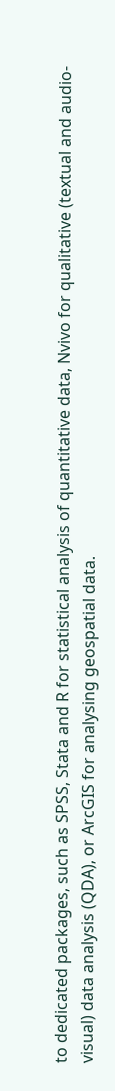to dedicated packages, such as SPSS, Stata and R for statistical analysis of quantitative data, Nvivo for qualitative (textual and audio-visual) data analysis (QDA), or ArcGIS for analysing geospatial data.